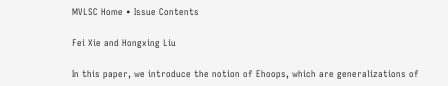MVLSC Home • Issue Contents

Fei Xie and Hongxing Liu

In this paper, we introduce the notion of Ehoops, which are generalizations of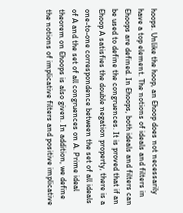hoops. Unlike the hoop, an Ehoop does not necessarily have a top element. The notions of ideals and filters in Ehoops are defined. In Ehoops, both ideals and filters can be used to define the congruences. It is proved that if an Ehoop A satisfies the double negation property, there is a one-to-one correspondence between the set of all ideals of A and the set of all congruences on A. Prime ideal theorem on Ehoops is also given. In addition, we define the notions of implicative filters and positive implicative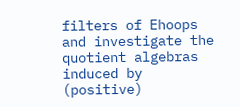filters of Ehoops and investigate the quotient algebras induced by (positive)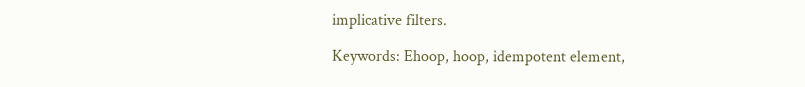implicative filters.

Keywords: Ehoop, hoop, idempotent element,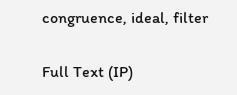congruence, ideal, filter

Full Text (IP)